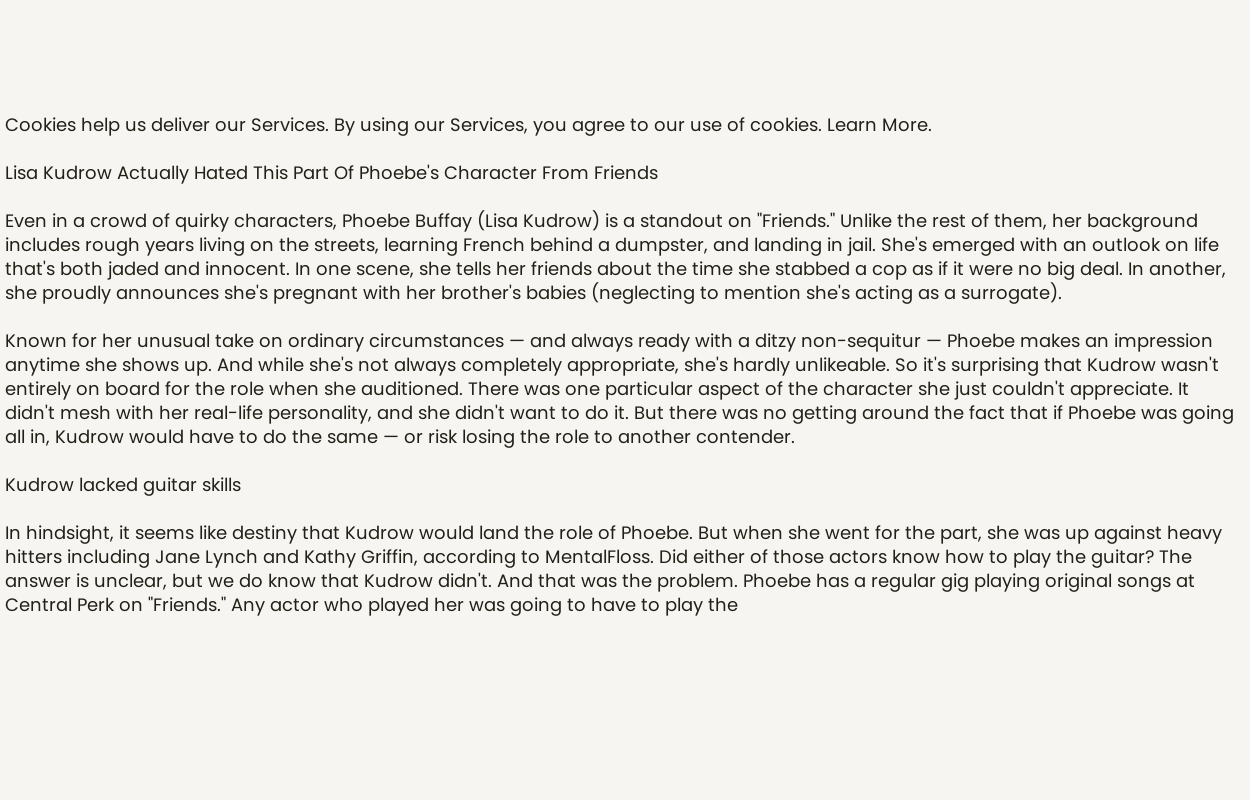Cookies help us deliver our Services. By using our Services, you agree to our use of cookies. Learn More.

Lisa Kudrow Actually Hated This Part Of Phoebe's Character From Friends

Even in a crowd of quirky characters, Phoebe Buffay (Lisa Kudrow) is a standout on "Friends." Unlike the rest of them, her background includes rough years living on the streets, learning French behind a dumpster, and landing in jail. She's emerged with an outlook on life that's both jaded and innocent. In one scene, she tells her friends about the time she stabbed a cop as if it were no big deal. In another, she proudly announces she's pregnant with her brother's babies (neglecting to mention she's acting as a surrogate).

Known for her unusual take on ordinary circumstances — and always ready with a ditzy non-sequitur — Phoebe makes an impression anytime she shows up. And while she's not always completely appropriate, she's hardly unlikeable. So it's surprising that Kudrow wasn't entirely on board for the role when she auditioned. There was one particular aspect of the character she just couldn't appreciate. It didn't mesh with her real-life personality, and she didn't want to do it. But there was no getting around the fact that if Phoebe was going all in, Kudrow would have to do the same — or risk losing the role to another contender.

Kudrow lacked guitar skills

In hindsight, it seems like destiny that Kudrow would land the role of Phoebe. But when she went for the part, she was up against heavy hitters including Jane Lynch and Kathy Griffin, according to MentalFloss. Did either of those actors know how to play the guitar? The answer is unclear, but we do know that Kudrow didn't. And that was the problem. Phoebe has a regular gig playing original songs at Central Perk on "Friends." Any actor who played her was going to have to play the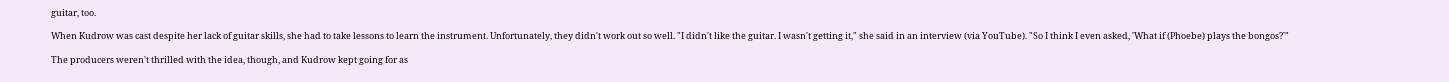guitar, too.

When Kudrow was cast despite her lack of guitar skills, she had to take lessons to learn the instrument. Unfortunately, they didn't work out so well. "I didn't like the guitar. I wasn't getting it," she said in an interview (via YouTube). "So I think I even asked, 'What if (Phoebe) plays the bongos?'"

The producers weren't thrilled with the idea, though, and Kudrow kept going for as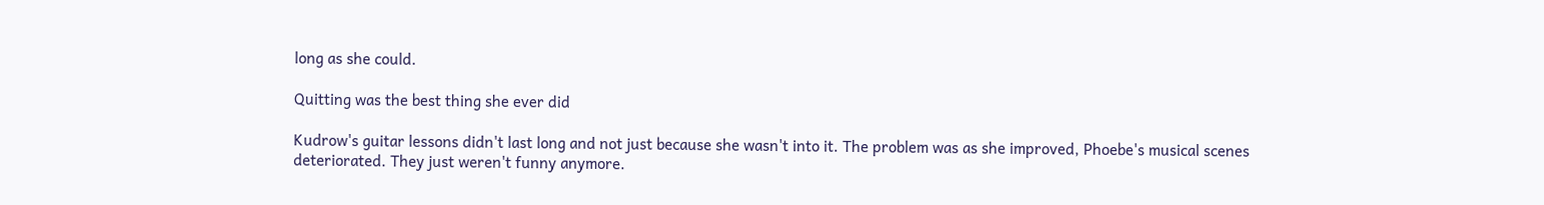long as she could.

Quitting was the best thing she ever did

Kudrow's guitar lessons didn't last long and not just because she wasn't into it. The problem was as she improved, Phoebe's musical scenes deteriorated. They just weren't funny anymore.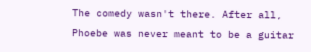The comedy wasn't there. After all, Phoebe was never meant to be a guitar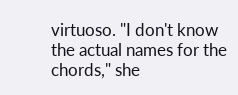virtuoso. "I don't know the actual names for the chords," she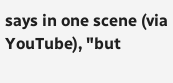says in one scene (via YouTube), "but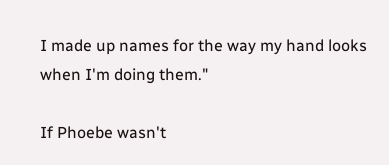I made up names for the way my hand looks when I'm doing them."

If Phoebe wasn't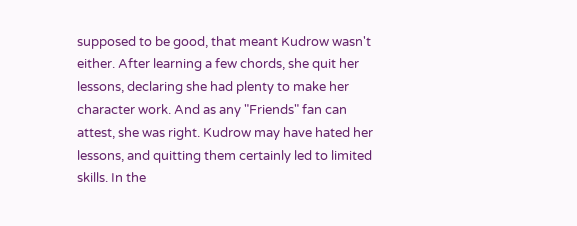supposed to be good, that meant Kudrow wasn't either. After learning a few chords, she quit her lessons, declaring she had plenty to make her character work. And as any "Friends" fan can attest, she was right. Kudrow may have hated her lessons, and quitting them certainly led to limited skills. In the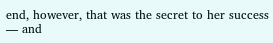end, however, that was the secret to her success — and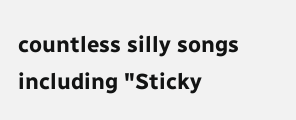countless silly songs including "Sticky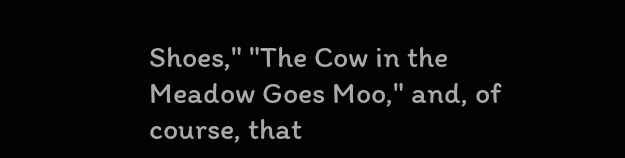Shoes," "The Cow in the Meadow Goes Moo," and, of course, that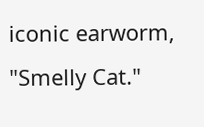iconic earworm, "Smelly Cat."